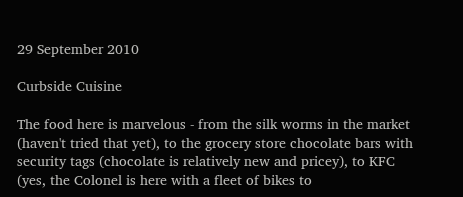29 September 2010

Curbside Cuisine

The food here is marvelous - from the silk worms in the market (haven't tried that yet), to the grocery store chocolate bars with security tags (chocolate is relatively new and pricey), to KFC (yes, the Colonel is here with a fleet of bikes to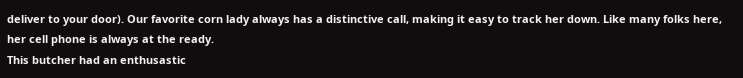deliver to your door). Our favorite corn lady always has a distinctive call, making it easy to track her down. Like many folks here, her cell phone is always at the ready.
This butcher had an enthusastic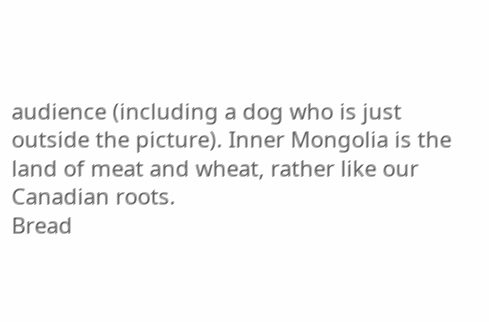audience (including a dog who is just outside the picture). Inner Mongolia is the land of meat and wheat, rather like our Canadian roots.
Bread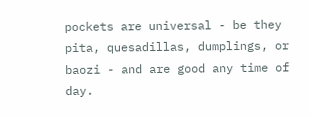pockets are universal - be they pita, quesadillas, dumplings, or baozi - and are good any time of day.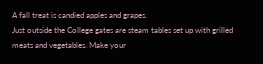A fall treat is candied apples and grapes.
Just outside the College gates are steam tables set up with grilled meats and vegetables. Make your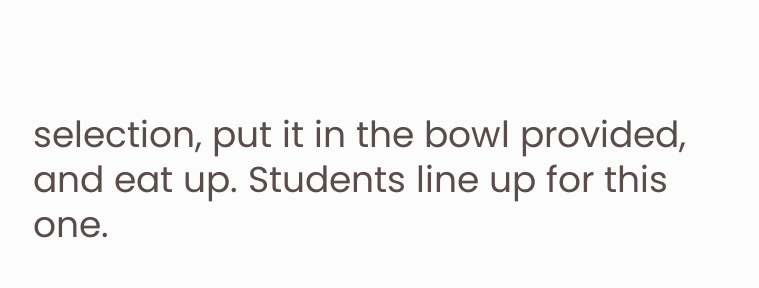selection, put it in the bowl provided, and eat up. Students line up for this one.